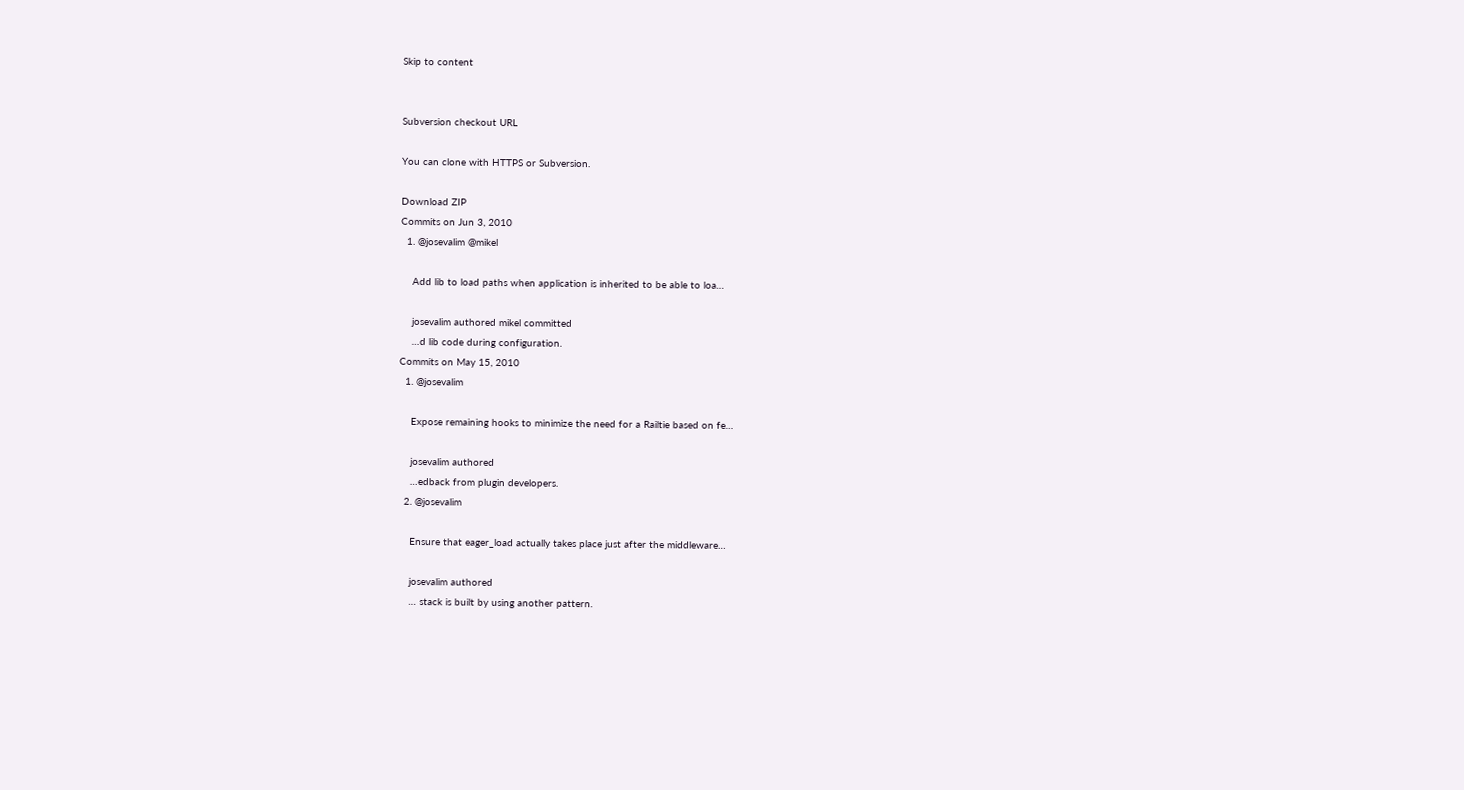Skip to content


Subversion checkout URL

You can clone with HTTPS or Subversion.

Download ZIP
Commits on Jun 3, 2010
  1. @josevalim @mikel

    Add lib to load paths when application is inherited to be able to loa…

    josevalim authored mikel committed
    …d lib code during configuration.
Commits on May 15, 2010
  1. @josevalim

    Expose remaining hooks to minimize the need for a Railtie based on fe…

    josevalim authored
    …edback from plugin developers.
  2. @josevalim

    Ensure that eager_load actually takes place just after the middleware…

    josevalim authored
    … stack is built by using another pattern.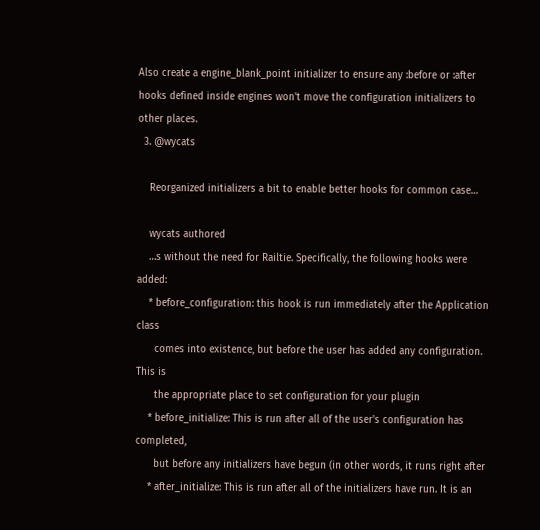Also create a engine_blank_point initializer to ensure any :before or :after hooks defined inside engines won't move the configuration initializers to other places.
  3. @wycats

    Reorganized initializers a bit to enable better hooks for common case…

    wycats authored
    …s without the need for Railtie. Specifically, the following hooks were added:
    * before_configuration: this hook is run immediately after the Application class
      comes into existence, but before the user has added any configuration. This is
      the appropriate place to set configuration for your plugin
    * before_initialize: This is run after all of the user's configuration has completed,
      but before any initializers have begun (in other words, it runs right after
    * after_initialize: This is run after all of the initializers have run. It is an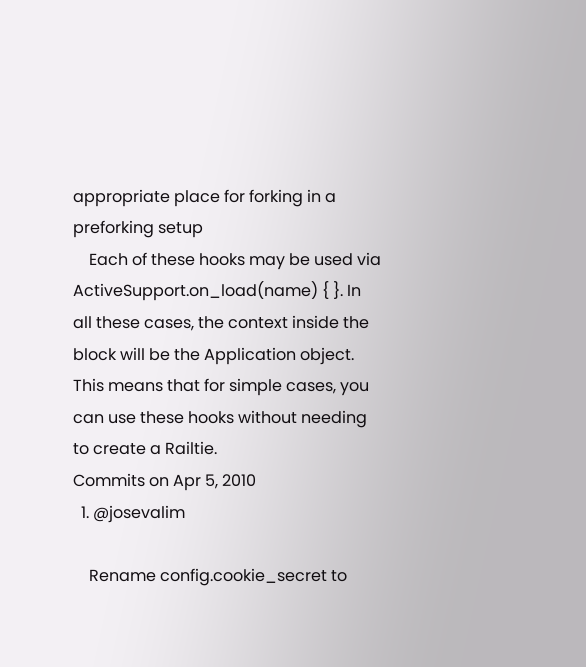appropriate place for forking in a preforking setup
    Each of these hooks may be used via ActiveSupport.on_load(name) { }. In all these cases, the context inside the block will be the Application object. This means that for simple cases, you can use these hooks without needing to create a Railtie.
Commits on Apr 5, 2010
  1. @josevalim

    Rename config.cookie_secret to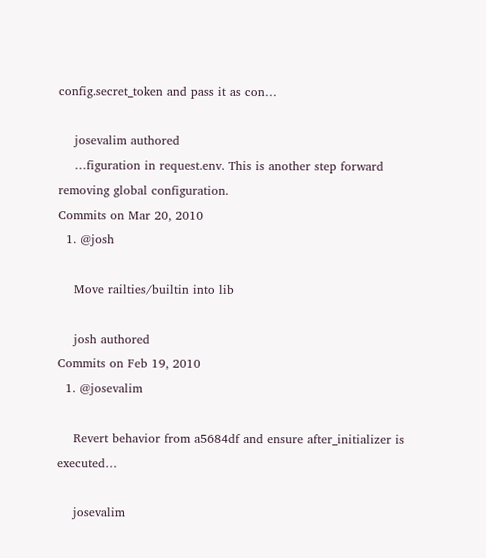config.secret_token and pass it as con…

    josevalim authored
    …figuration in request.env. This is another step forward removing global configuration.
Commits on Mar 20, 2010
  1. @josh

    Move railties/builtin into lib

    josh authored
Commits on Feb 19, 2010
  1. @josevalim

    Revert behavior from a5684df and ensure after_initializer is executed…

    josevalim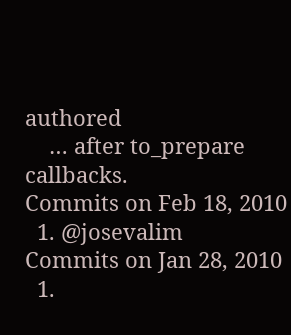authored
    … after to_prepare callbacks.
Commits on Feb 18, 2010
  1. @josevalim
Commits on Jan 28, 2010
  1.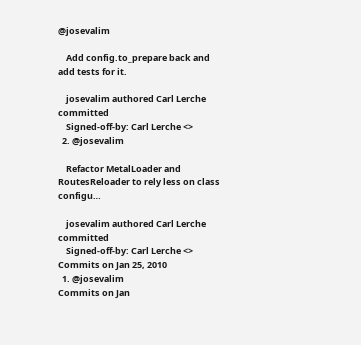@josevalim

    Add config.to_prepare back and add tests for it.

    josevalim authored Carl Lerche committed
    Signed-off-by: Carl Lerche <>
  2. @josevalim

    Refactor MetalLoader and RoutesReloader to rely less on class configu…

    josevalim authored Carl Lerche committed
    Signed-off-by: Carl Lerche <>
Commits on Jan 25, 2010
  1. @josevalim
Commits on Jan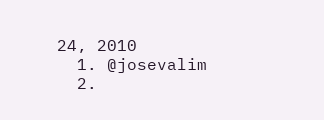24, 2010
  1. @josevalim
  2.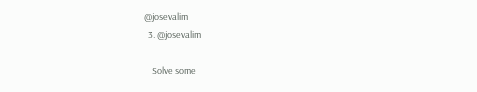@josevalim
  3. @josevalim

    Solve some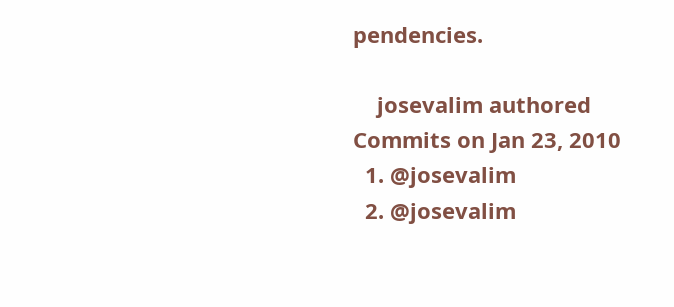pendencies.

    josevalim authored
Commits on Jan 23, 2010
  1. @josevalim
  2. @josevalim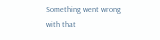Something went wrong with that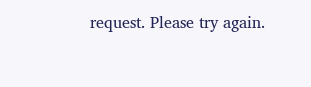request. Please try again.